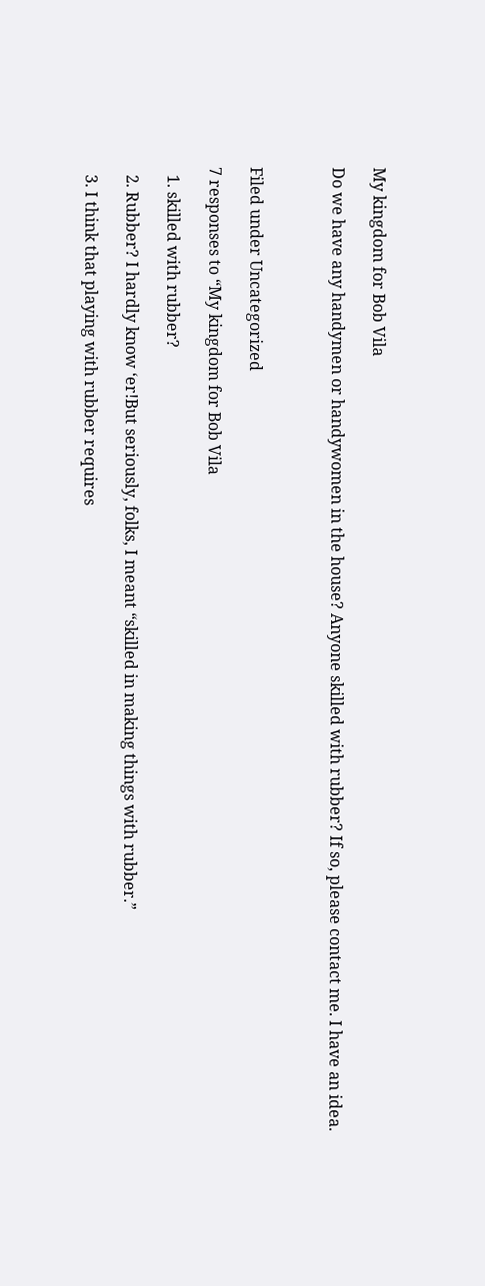My kingdom for Bob Vila

Do we have any handymen or handywomen in the house? Anyone skilled with rubber? If so, please contact me. I have an idea.



Filed under Uncategorized

7 responses to “My kingdom for Bob Vila

  1. skilled with rubber?

  2. Rubber? I hardly know ‘er!But seriously, folks, I meant “skilled in making things with rubber.”

  3. I think that playing with rubber requires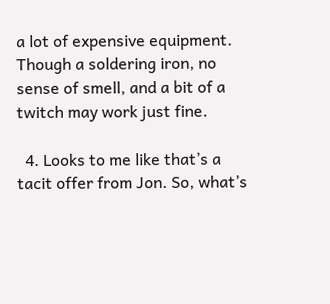a lot of expensive equipment. Though a soldering iron, no sense of smell, and a bit of a twitch may work just fine.

  4. Looks to me like that’s a tacit offer from Jon. So, what’s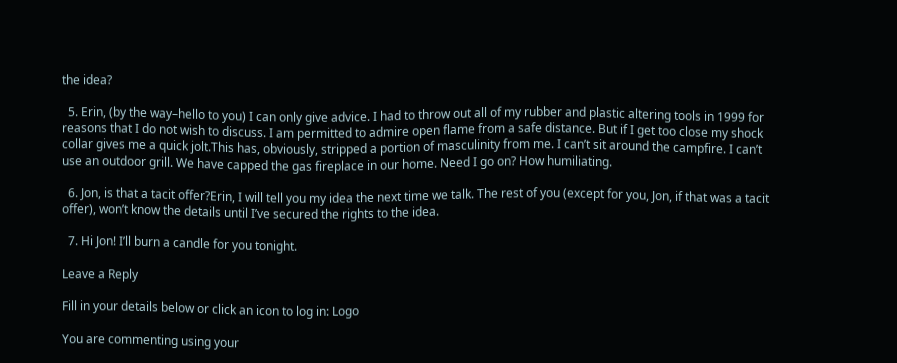the idea?

  5. Erin, (by the way–hello to you) I can only give advice. I had to throw out all of my rubber and plastic altering tools in 1999 for reasons that I do not wish to discuss. I am permitted to admire open flame from a safe distance. But if I get too close my shock collar gives me a quick jolt.This has, obviously, stripped a portion of masculinity from me. I can’t sit around the campfire. I can’t use an outdoor grill. We have capped the gas fireplace in our home. Need I go on? How humiliating.

  6. Jon, is that a tacit offer?Erin, I will tell you my idea the next time we talk. The rest of you (except for you, Jon, if that was a tacit offer), won’t know the details until I’ve secured the rights to the idea.

  7. Hi Jon! I’ll burn a candle for you tonight.

Leave a Reply

Fill in your details below or click an icon to log in: Logo

You are commenting using your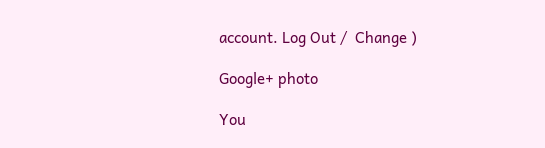account. Log Out /  Change )

Google+ photo

You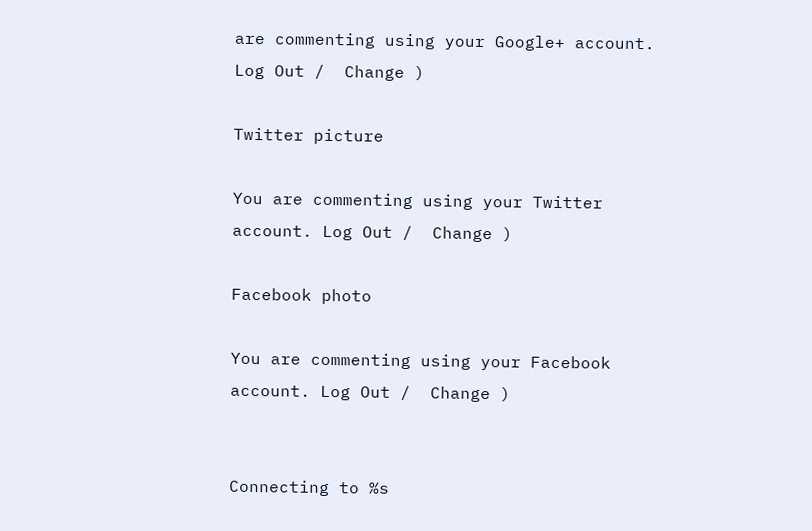are commenting using your Google+ account. Log Out /  Change )

Twitter picture

You are commenting using your Twitter account. Log Out /  Change )

Facebook photo

You are commenting using your Facebook account. Log Out /  Change )


Connecting to %s